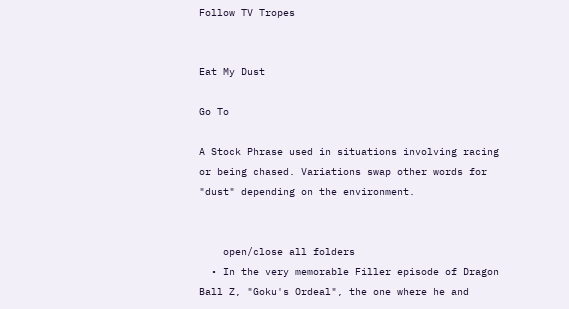Follow TV Tropes


Eat My Dust

Go To

A Stock Phrase used in situations involving racing or being chased. Variations swap other words for "dust" depending on the environment.


    open/close all folders
  • In the very memorable Filler episode of Dragon Ball Z, "Goku's Ordeal", the one where he and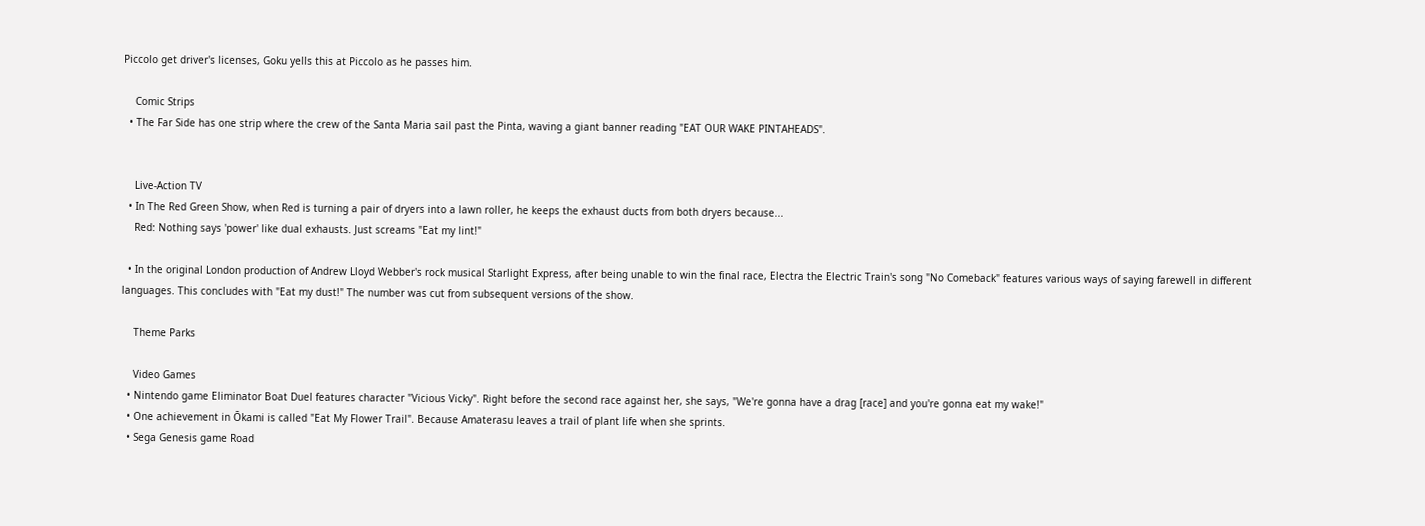Piccolo get driver's licenses, Goku yells this at Piccolo as he passes him.

    Comic Strips
  • The Far Side has one strip where the crew of the Santa Maria sail past the Pinta, waving a giant banner reading "EAT OUR WAKE PINTAHEADS".


    Live-Action TV
  • In The Red Green Show, when Red is turning a pair of dryers into a lawn roller, he keeps the exhaust ducts from both dryers because...
    Red: Nothing says 'power' like dual exhausts. Just screams "Eat my lint!"

  • In the original London production of Andrew Lloyd Webber's rock musical Starlight Express, after being unable to win the final race, Electra the Electric Train's song "No Comeback" features various ways of saying farewell in different languages. This concludes with "Eat my dust!" The number was cut from subsequent versions of the show.

    Theme Parks

    Video Games
  • Nintendo game Eliminator Boat Duel features character "Vicious Vicky". Right before the second race against her, she says, "We're gonna have a drag [race] and you're gonna eat my wake!"
  • One achievement in Ōkami is called "Eat My Flower Trail". Because Amaterasu leaves a trail of plant life when she sprints.
  • Sega Genesis game Road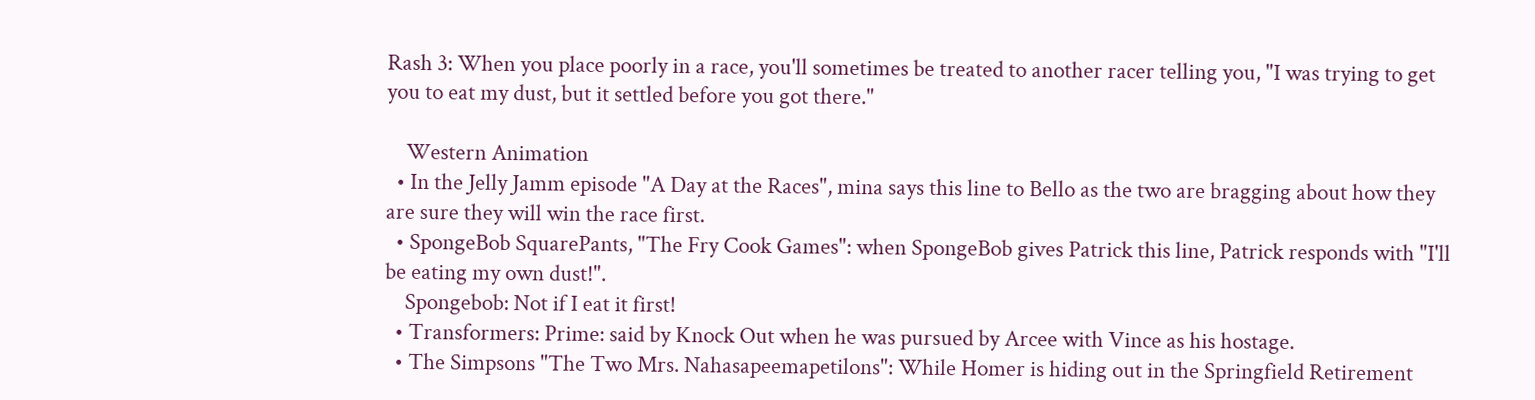Rash 3: When you place poorly in a race, you'll sometimes be treated to another racer telling you, "I was trying to get you to eat my dust, but it settled before you got there."

    Western Animation
  • In the Jelly Jamm episode "A Day at the Races", mina says this line to Bello as the two are bragging about how they are sure they will win the race first.
  • SpongeBob SquarePants, "The Fry Cook Games": when SpongeBob gives Patrick this line, Patrick responds with "I'll be eating my own dust!".
    Spongebob: Not if I eat it first!
  • Transformers: Prime: said by Knock Out when he was pursued by Arcee with Vince as his hostage.
  • The Simpsons "The Two Mrs. Nahasapeemapetilons": While Homer is hiding out in the Springfield Retirement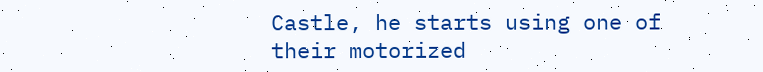Castle, he starts using one of their motorized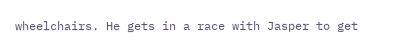wheelchairs. He gets in a race with Jasper to get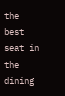the best seat in the dining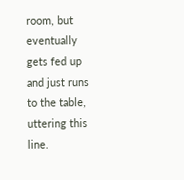room, but eventually gets fed up and just runs to the table, uttering this line.